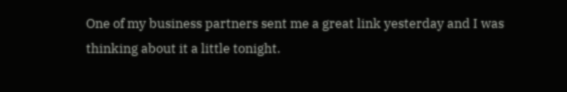One of my business partners sent me a great link yesterday and I was thinking about it a little tonight.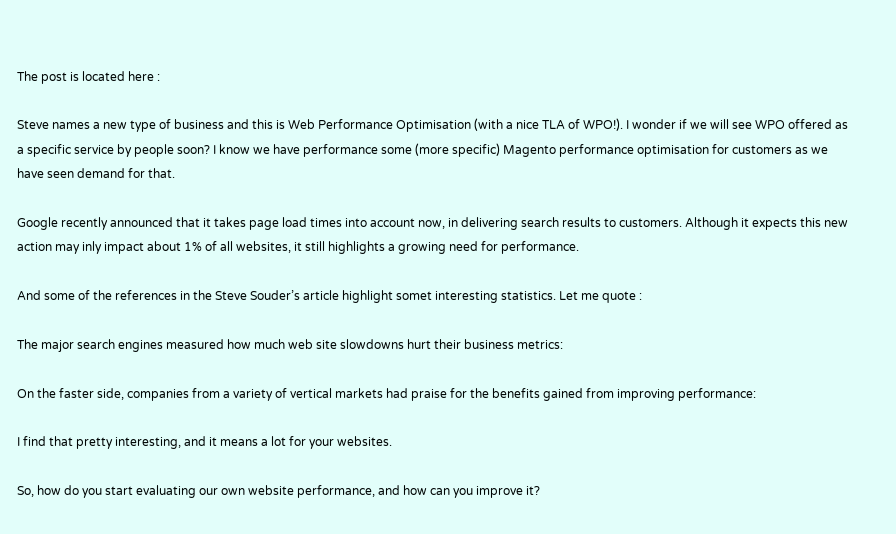The post is located here :

Steve names a new type of business and this is Web Performance Optimisation (with a nice TLA of WPO!). I wonder if we will see WPO offered as a specific service by people soon? I know we have performance some (more specific) Magento performance optimisation for customers as we have seen demand for that.

Google recently announced that it takes page load times into account now, in delivering search results to customers. Although it expects this new action may inly impact about 1% of all websites, it still highlights a growing need for performance.

And some of the references in the Steve Souder’s article highlight somet interesting statistics. Let me quote :

The major search engines measured how much web site slowdowns hurt their business metrics:

On the faster side, companies from a variety of vertical markets had praise for the benefits gained from improving performance:

I find that pretty interesting, and it means a lot for your websites.

So, how do you start evaluating our own website performance, and how can you improve it?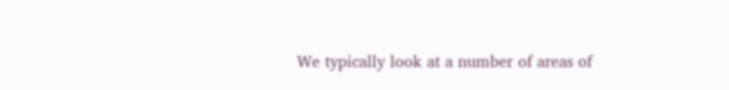We typically look at a number of areas of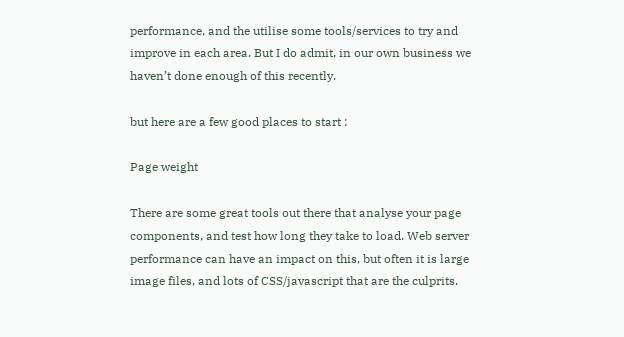performance, and the utilise some tools/services to try and improve in each area. But I do admit, in our own business we haven’t done enough of this recently.

but here are a few good places to start :

Page weight

There are some great tools out there that analyse your page components, and test how long they take to load. Web server performance can have an impact on this, but often it is large image files, and lots of CSS/javascript that are the culprits.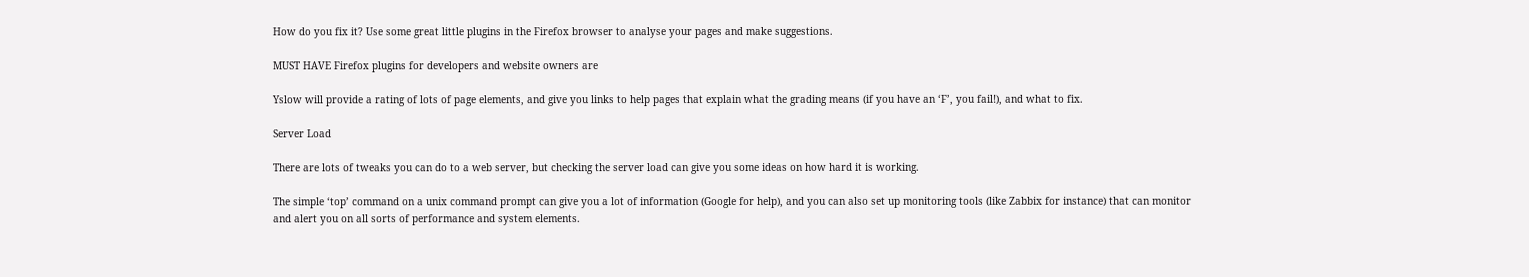How do you fix it? Use some great little plugins in the Firefox browser to analyse your pages and make suggestions.

MUST HAVE Firefox plugins for developers and website owners are

Yslow will provide a rating of lots of page elements, and give you links to help pages that explain what the grading means (if you have an ‘F’, you fail!), and what to fix.

Server Load

There are lots of tweaks you can do to a web server, but checking the server load can give you some ideas on how hard it is working.

The simple ‘top’ command on a unix command prompt can give you a lot of information (Google for help), and you can also set up monitoring tools (like Zabbix for instance) that can monitor and alert you on all sorts of performance and system elements.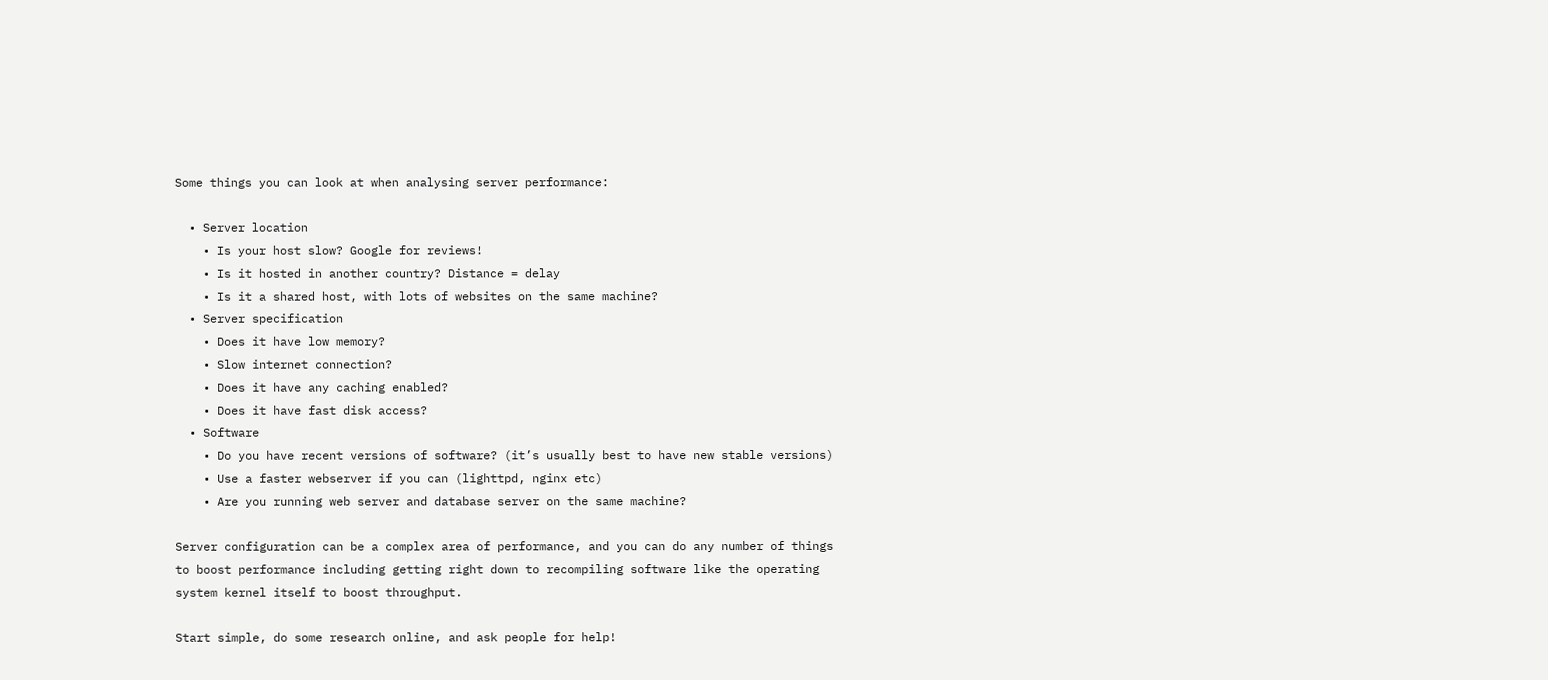Some things you can look at when analysing server performance:

  • Server location
    • Is your host slow? Google for reviews!
    • Is it hosted in another country? Distance = delay
    • Is it a shared host, with lots of websites on the same machine?
  • Server specification
    • Does it have low memory?
    • Slow internet connection?
    • Does it have any caching enabled?
    • Does it have fast disk access?
  • Software
    • Do you have recent versions of software? (it’s usually best to have new stable versions)
    • Use a faster webserver if you can (lighttpd, nginx etc)
    • Are you running web server and database server on the same machine?

Server configuration can be a complex area of performance, and you can do any number of things to boost performance including getting right down to recompiling software like the operating system kernel itself to boost throughput.

Start simple, do some research online, and ask people for help!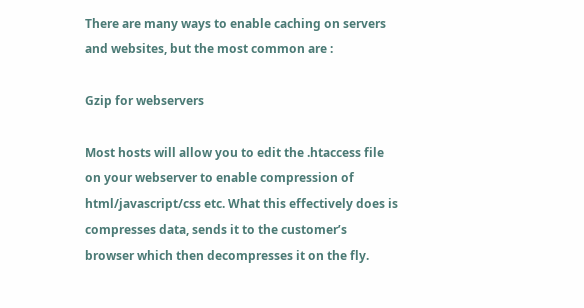There are many ways to enable caching on servers and websites, but the most common are :

Gzip for webservers

Most hosts will allow you to edit the .htaccess file on your webserver to enable compression of html/javascript/css etc. What this effectively does is compresses data, sends it to the customer’s browser which then decompresses it on the fly.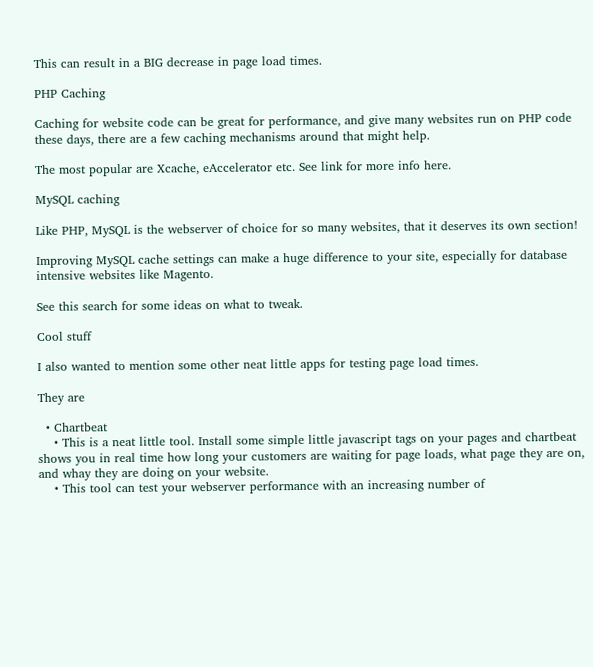This can result in a BIG decrease in page load times.

PHP Caching

Caching for website code can be great for performance, and give many websites run on PHP code these days, there are a few caching mechanisms around that might help.

The most popular are Xcache, eAccelerator etc. See link for more info here.

MySQL caching

Like PHP, MySQL is the webserver of choice for so many websites, that it deserves its own section!

Improving MySQL cache settings can make a huge difference to your site, especially for database intensive websites like Magento.

See this search for some ideas on what to tweak.

Cool stuff

I also wanted to mention some other neat little apps for testing page load times.

They are

  • Chartbeat
    • This is a neat little tool. Install some simple little javascript tags on your pages and chartbeat shows you in real time how long your customers are waiting for page loads, what page they are on, and whay they are doing on your website.
    • This tool can test your webserver performance with an increasing number of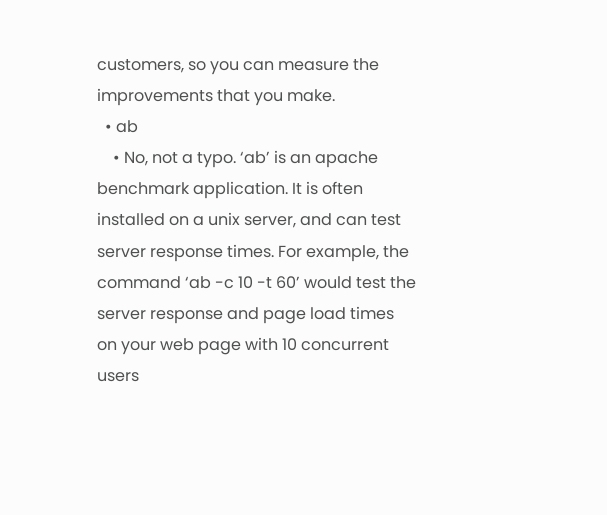customers, so you can measure the improvements that you make.
  • ab
    • No, not a typo. ‘ab’ is an apache benchmark application. It is often installed on a unix server, and can test server response times. For example, the command ‘ab -c 10 -t 60’ would test the server response and page load times on your web page with 10 concurrent users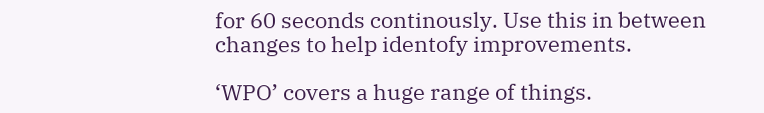for 60 seconds continously. Use this in between changes to help identofy improvements.

‘WPO’ covers a huge range of things.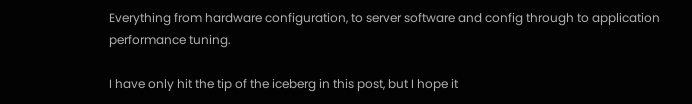Everything from hardware configuration, to server software and config through to application performance tuning.

I have only hit the tip of the iceberg in this post, but I hope it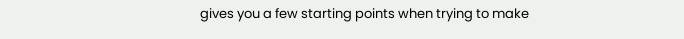gives you a few starting points when trying to make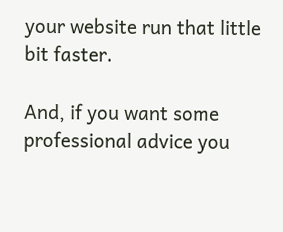your website run that little bit faster.

And, if you want some professional advice you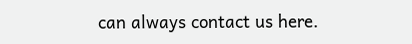can always contact us here.